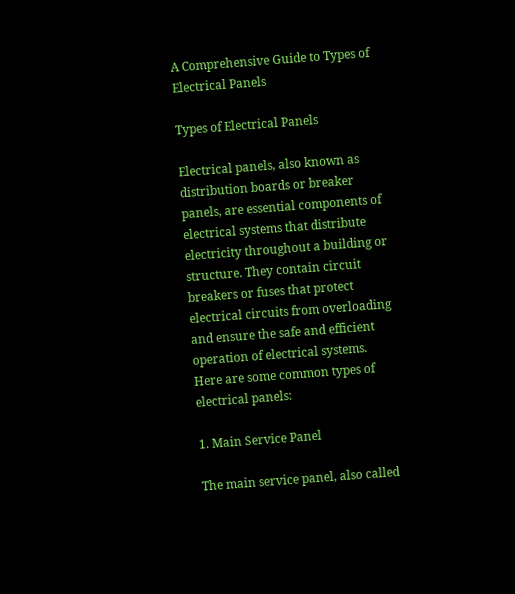A Comprehensive Guide to Types of Electrical Panels

Types of Electrical Panels

Electrical panels, also known as distribution boards or breaker panels, are essential components of electrical systems that distribute electricity throughout a building or structure. They contain circuit breakers or fuses that protect electrical circuits from overloading and ensure the safe and efficient operation of electrical systems. Here are some common types of electrical panels:

1. Main Service Panel

The main service panel, also called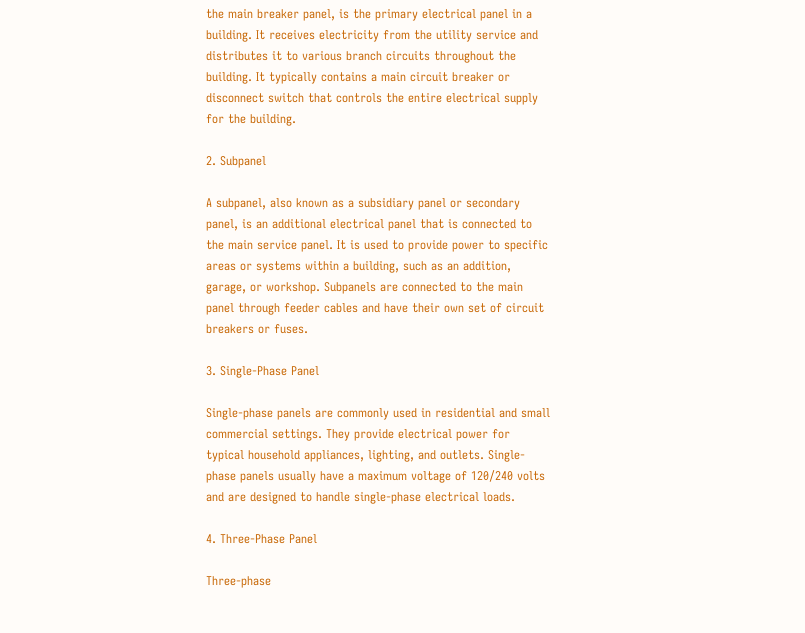the main breaker panel, is the primary electrical panel in a building. It receives electricity from the utility service and distributes it to various branch circuits throughout the building. It typically contains a main circuit breaker or disconnect switch that controls the entire electrical supply for the building.

2. Subpanel

A subpanel, also known as a subsidiary panel or secondary panel, is an additional electrical panel that is connected to the main service panel. It is used to provide power to specific areas or systems within a building, such as an addition, garage, or workshop. Subpanels are connected to the main panel through feeder cables and have their own set of circuit breakers or fuses.

3. Single-Phase Panel

Single-phase panels are commonly used in residential and small commercial settings. They provide electrical power for typical household appliances, lighting, and outlets. Single-phase panels usually have a maximum voltage of 120/240 volts and are designed to handle single-phase electrical loads.

4. Three-Phase Panel

Three-phase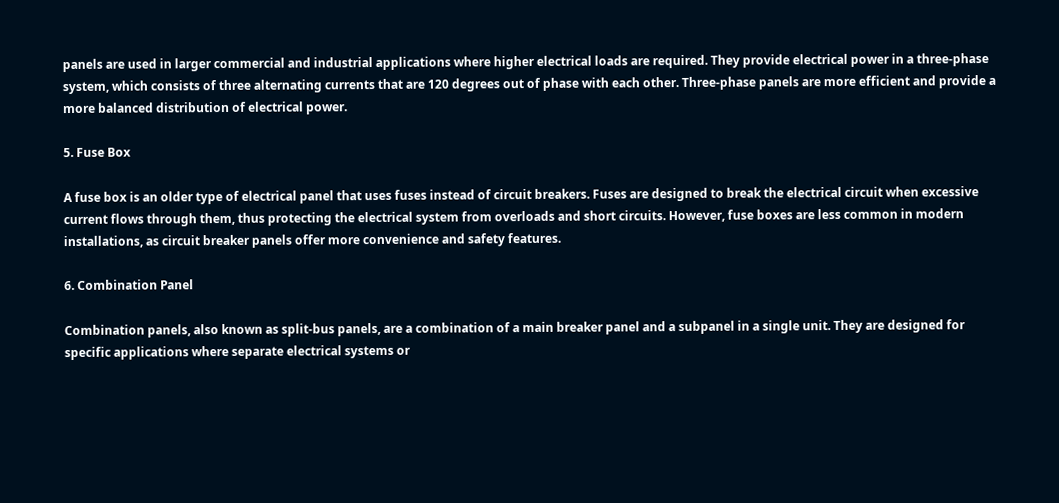panels are used in larger commercial and industrial applications where higher electrical loads are required. They provide electrical power in a three-phase system, which consists of three alternating currents that are 120 degrees out of phase with each other. Three-phase panels are more efficient and provide a more balanced distribution of electrical power.

5. Fuse Box

A fuse box is an older type of electrical panel that uses fuses instead of circuit breakers. Fuses are designed to break the electrical circuit when excessive current flows through them, thus protecting the electrical system from overloads and short circuits. However, fuse boxes are less common in modern installations, as circuit breaker panels offer more convenience and safety features.

6. Combination Panel

Combination panels, also known as split-bus panels, are a combination of a main breaker panel and a subpanel in a single unit. They are designed for specific applications where separate electrical systems or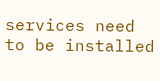services need to be installed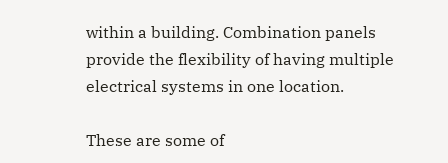within a building. Combination panels provide the flexibility of having multiple electrical systems in one location.

These are some of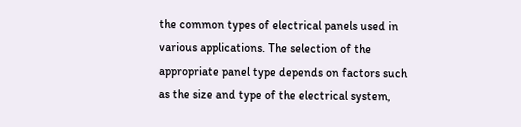the common types of electrical panels used in various applications. The selection of the appropriate panel type depends on factors such as the size and type of the electrical system,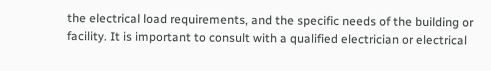the electrical load requirements, and the specific needs of the building or facility. It is important to consult with a qualified electrician or electrical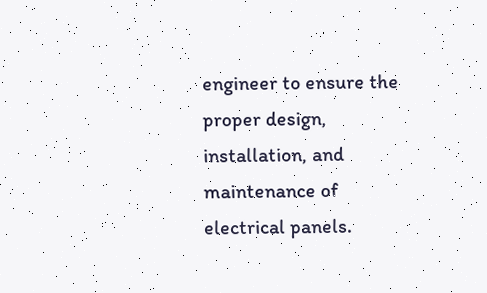engineer to ensure the proper design, installation, and maintenance of electrical panels.